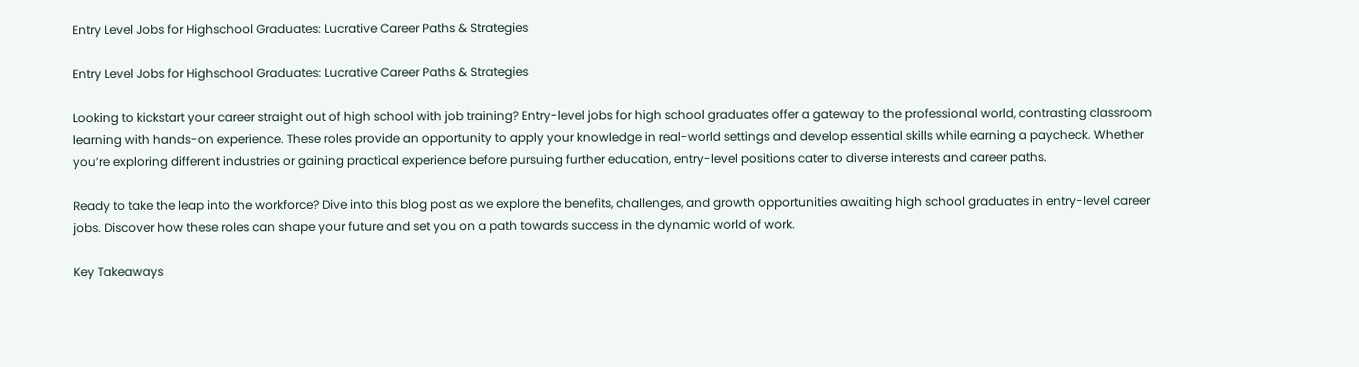Entry Level Jobs for Highschool Graduates: Lucrative Career Paths & Strategies

Entry Level Jobs for Highschool Graduates: Lucrative Career Paths & Strategies

Looking to kickstart your career straight out of high school with job training? Entry-level jobs for high school graduates offer a gateway to the professional world, contrasting classroom learning with hands-on experience. These roles provide an opportunity to apply your knowledge in real-world settings and develop essential skills while earning a paycheck. Whether you’re exploring different industries or gaining practical experience before pursuing further education, entry-level positions cater to diverse interests and career paths.

Ready to take the leap into the workforce? Dive into this blog post as we explore the benefits, challenges, and growth opportunities awaiting high school graduates in entry-level career jobs. Discover how these roles can shape your future and set you on a path towards success in the dynamic world of work.

Key Takeaways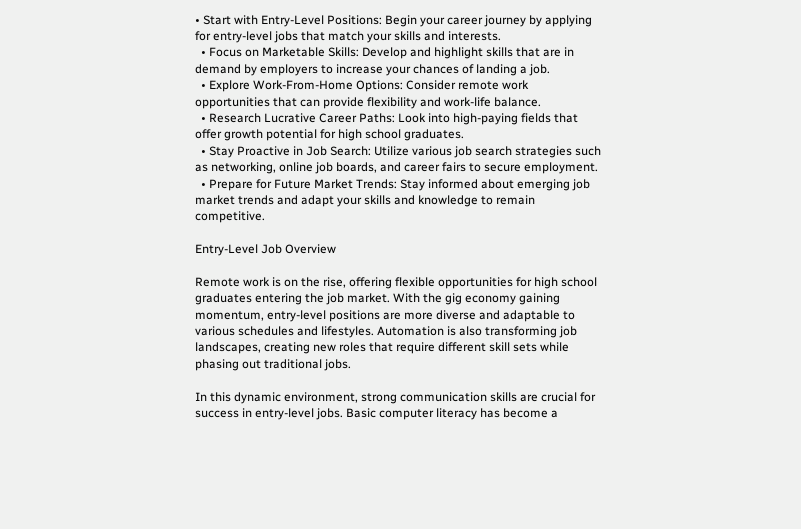• Start with Entry-Level Positions: Begin your career journey by applying for entry-level jobs that match your skills and interests.
  • Focus on Marketable Skills: Develop and highlight skills that are in demand by employers to increase your chances of landing a job.
  • Explore Work-From-Home Options: Consider remote work opportunities that can provide flexibility and work-life balance.
  • Research Lucrative Career Paths: Look into high-paying fields that offer growth potential for high school graduates.
  • Stay Proactive in Job Search: Utilize various job search strategies such as networking, online job boards, and career fairs to secure employment.
  • Prepare for Future Market Trends: Stay informed about emerging job market trends and adapt your skills and knowledge to remain competitive.

Entry-Level Job Overview

Remote work is on the rise, offering flexible opportunities for high school graduates entering the job market. With the gig economy gaining momentum, entry-level positions are more diverse and adaptable to various schedules and lifestyles. Automation is also transforming job landscapes, creating new roles that require different skill sets while phasing out traditional jobs.

In this dynamic environment, strong communication skills are crucial for success in entry-level jobs. Basic computer literacy has become a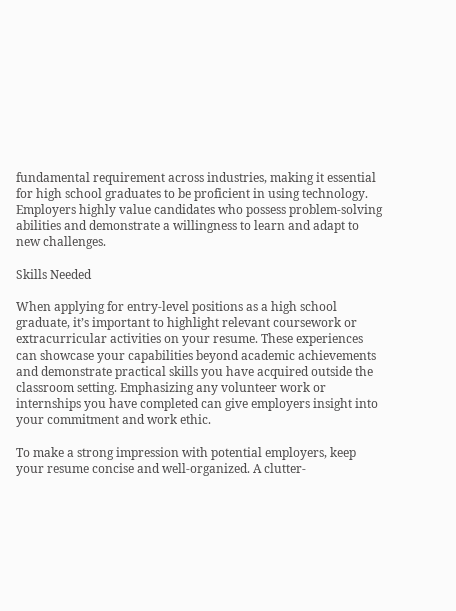fundamental requirement across industries, making it essential for high school graduates to be proficient in using technology. Employers highly value candidates who possess problem-solving abilities and demonstrate a willingness to learn and adapt to new challenges.

Skills Needed

When applying for entry-level positions as a high school graduate, it’s important to highlight relevant coursework or extracurricular activities on your resume. These experiences can showcase your capabilities beyond academic achievements and demonstrate practical skills you have acquired outside the classroom setting. Emphasizing any volunteer work or internships you have completed can give employers insight into your commitment and work ethic.

To make a strong impression with potential employers, keep your resume concise and well-organized. A clutter-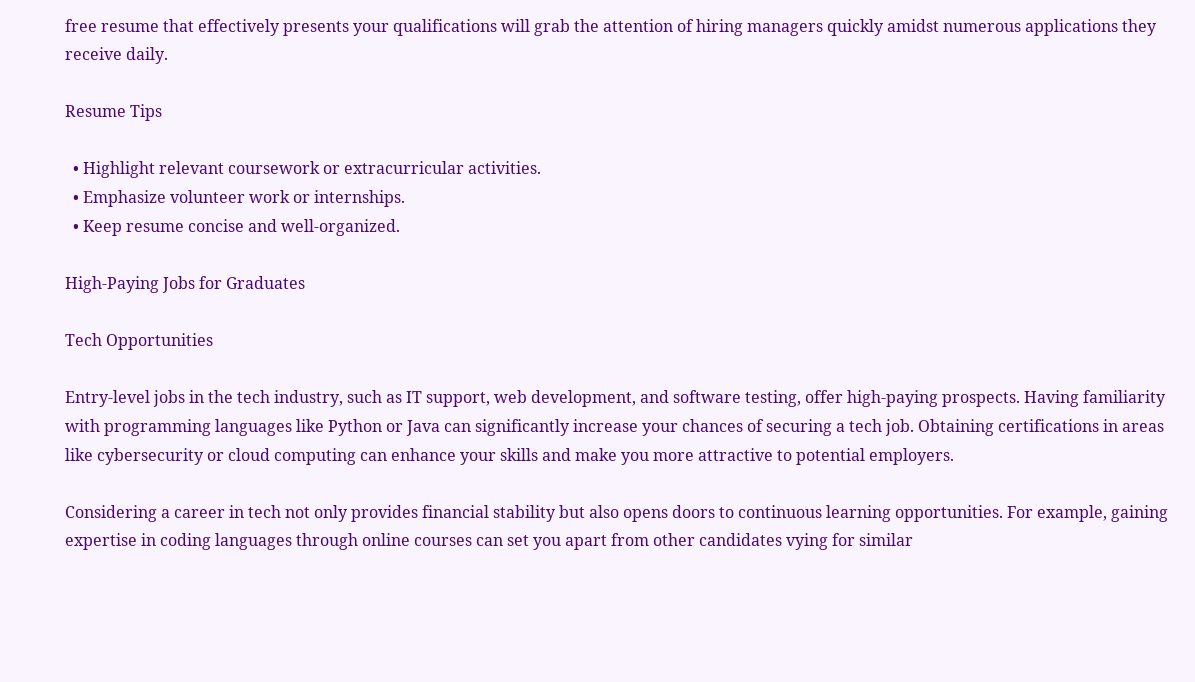free resume that effectively presents your qualifications will grab the attention of hiring managers quickly amidst numerous applications they receive daily.

Resume Tips

  • Highlight relevant coursework or extracurricular activities.
  • Emphasize volunteer work or internships.
  • Keep resume concise and well-organized.

High-Paying Jobs for Graduates

Tech Opportunities

Entry-level jobs in the tech industry, such as IT support, web development, and software testing, offer high-paying prospects. Having familiarity with programming languages like Python or Java can significantly increase your chances of securing a tech job. Obtaining certifications in areas like cybersecurity or cloud computing can enhance your skills and make you more attractive to potential employers.

Considering a career in tech not only provides financial stability but also opens doors to continuous learning opportunities. For example, gaining expertise in coding languages through online courses can set you apart from other candidates vying for similar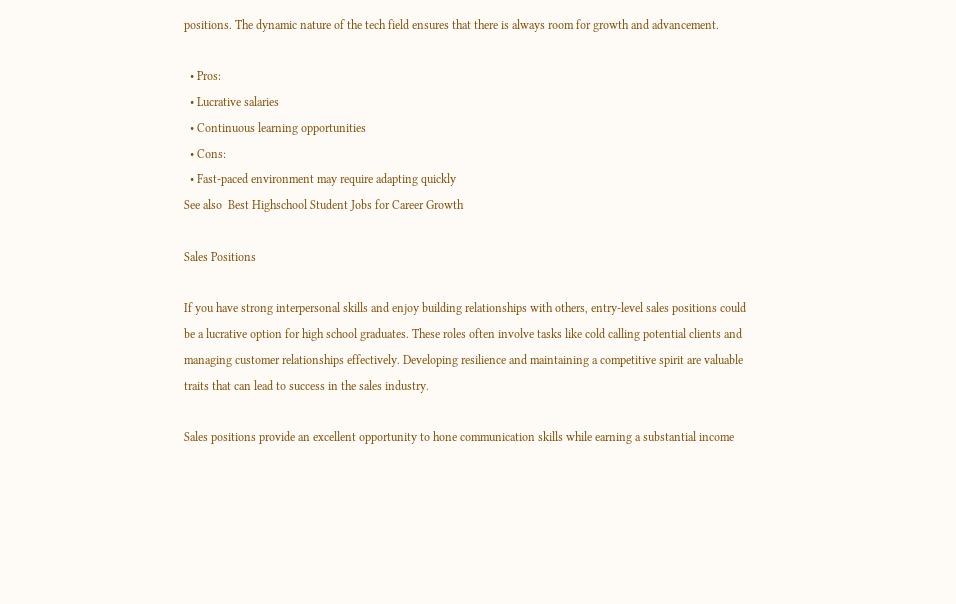positions. The dynamic nature of the tech field ensures that there is always room for growth and advancement.

  • Pros:
  • Lucrative salaries
  • Continuous learning opportunities
  • Cons:
  • Fast-paced environment may require adapting quickly
See also  Best Highschool Student Jobs for Career Growth

Sales Positions

If you have strong interpersonal skills and enjoy building relationships with others, entry-level sales positions could be a lucrative option for high school graduates. These roles often involve tasks like cold calling potential clients and managing customer relationships effectively. Developing resilience and maintaining a competitive spirit are valuable traits that can lead to success in the sales industry.

Sales positions provide an excellent opportunity to hone communication skills while earning a substantial income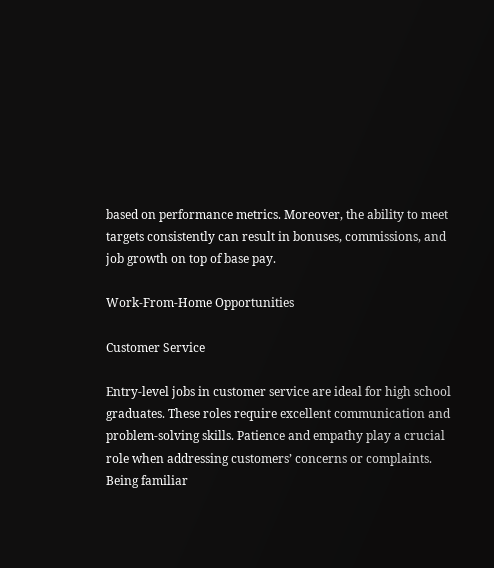based on performance metrics. Moreover, the ability to meet targets consistently can result in bonuses, commissions, and job growth on top of base pay.

Work-From-Home Opportunities

Customer Service

Entry-level jobs in customer service are ideal for high school graduates. These roles require excellent communication and problem-solving skills. Patience and empathy play a crucial role when addressing customers’ concerns or complaints. Being familiar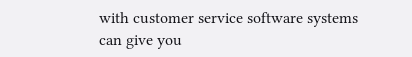with customer service software systems can give you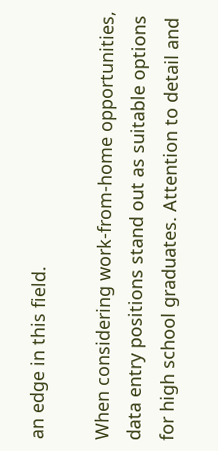an edge in this field.

When considering work-from-home opportunities, data entry positions stand out as suitable options for high school graduates. Attention to detail and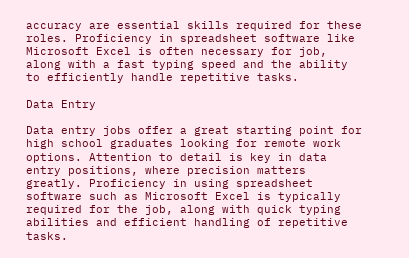accuracy are essential skills required for these roles. Proficiency in spreadsheet software like Microsoft Excel is often necessary for job, along with a fast typing speed and the ability to efficiently handle repetitive tasks.

Data Entry

Data entry jobs offer a great starting point for high school graduates looking for remote work options. Attention to detail is key in data entry positions, where precision matters greatly. Proficiency in using spreadsheet software such as Microsoft Excel is typically required for the job, along with quick typing abilities and efficient handling of repetitive tasks.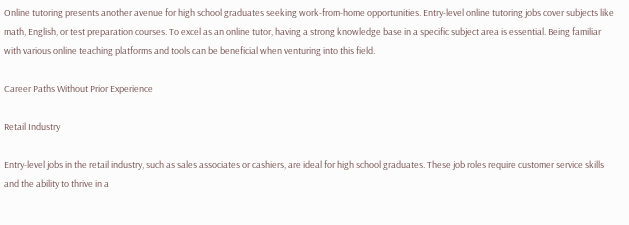Online tutoring presents another avenue for high school graduates seeking work-from-home opportunities. Entry-level online tutoring jobs cover subjects like math, English, or test preparation courses. To excel as an online tutor, having a strong knowledge base in a specific subject area is essential. Being familiar with various online teaching platforms and tools can be beneficial when venturing into this field.

Career Paths Without Prior Experience

Retail Industry

Entry-level jobs in the retail industry, such as sales associates or cashiers, are ideal for high school graduates. These job roles require customer service skills and the ability to thrive in a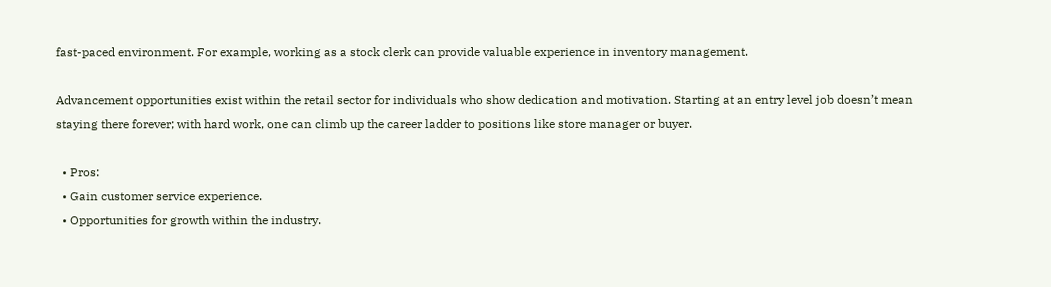fast-paced environment. For example, working as a stock clerk can provide valuable experience in inventory management.

Advancement opportunities exist within the retail sector for individuals who show dedication and motivation. Starting at an entry level job doesn’t mean staying there forever; with hard work, one can climb up the career ladder to positions like store manager or buyer.

  • Pros:
  • Gain customer service experience.
  • Opportunities for growth within the industry.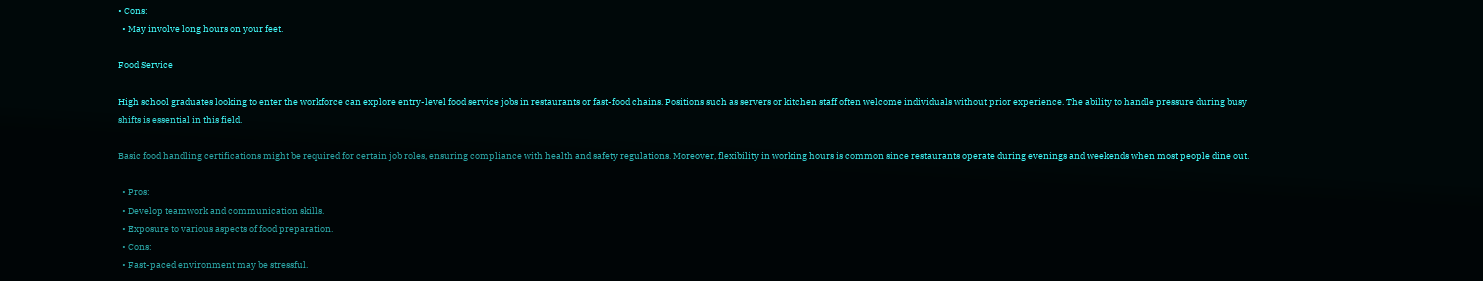• Cons:
  • May involve long hours on your feet.

Food Service

High school graduates looking to enter the workforce can explore entry-level food service jobs in restaurants or fast-food chains. Positions such as servers or kitchen staff often welcome individuals without prior experience. The ability to handle pressure during busy shifts is essential in this field.

Basic food handling certifications might be required for certain job roles, ensuring compliance with health and safety regulations. Moreover, flexibility in working hours is common since restaurants operate during evenings and weekends when most people dine out.

  • Pros:
  • Develop teamwork and communication skills.
  • Exposure to various aspects of food preparation.
  • Cons:
  • Fast-paced environment may be stressful.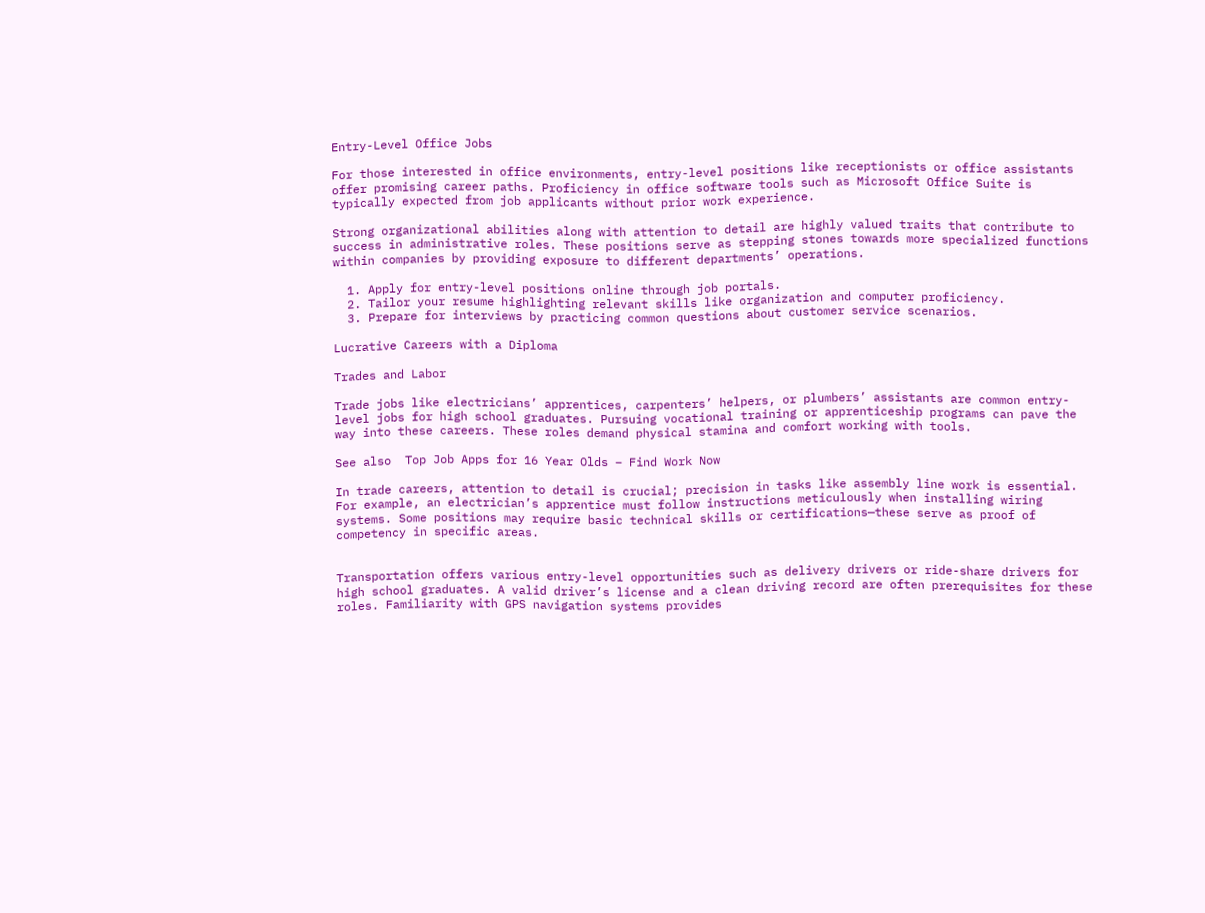Entry-Level Office Jobs

For those interested in office environments, entry-level positions like receptionists or office assistants offer promising career paths. Proficiency in office software tools such as Microsoft Office Suite is typically expected from job applicants without prior work experience.

Strong organizational abilities along with attention to detail are highly valued traits that contribute to success in administrative roles. These positions serve as stepping stones towards more specialized functions within companies by providing exposure to different departments’ operations.

  1. Apply for entry-level positions online through job portals.
  2. Tailor your resume highlighting relevant skills like organization and computer proficiency.
  3. Prepare for interviews by practicing common questions about customer service scenarios.

Lucrative Careers with a Diploma

Trades and Labor

Trade jobs like electricians’ apprentices, carpenters’ helpers, or plumbers’ assistants are common entry-level jobs for high school graduates. Pursuing vocational training or apprenticeship programs can pave the way into these careers. These roles demand physical stamina and comfort working with tools.

See also  Top Job Apps for 16 Year Olds – Find Work Now

In trade careers, attention to detail is crucial; precision in tasks like assembly line work is essential. For example, an electrician’s apprentice must follow instructions meticulously when installing wiring systems. Some positions may require basic technical skills or certifications—these serve as proof of competency in specific areas.


Transportation offers various entry-level opportunities such as delivery drivers or ride-share drivers for high school graduates. A valid driver’s license and a clean driving record are often prerequisites for these roles. Familiarity with GPS navigation systems provides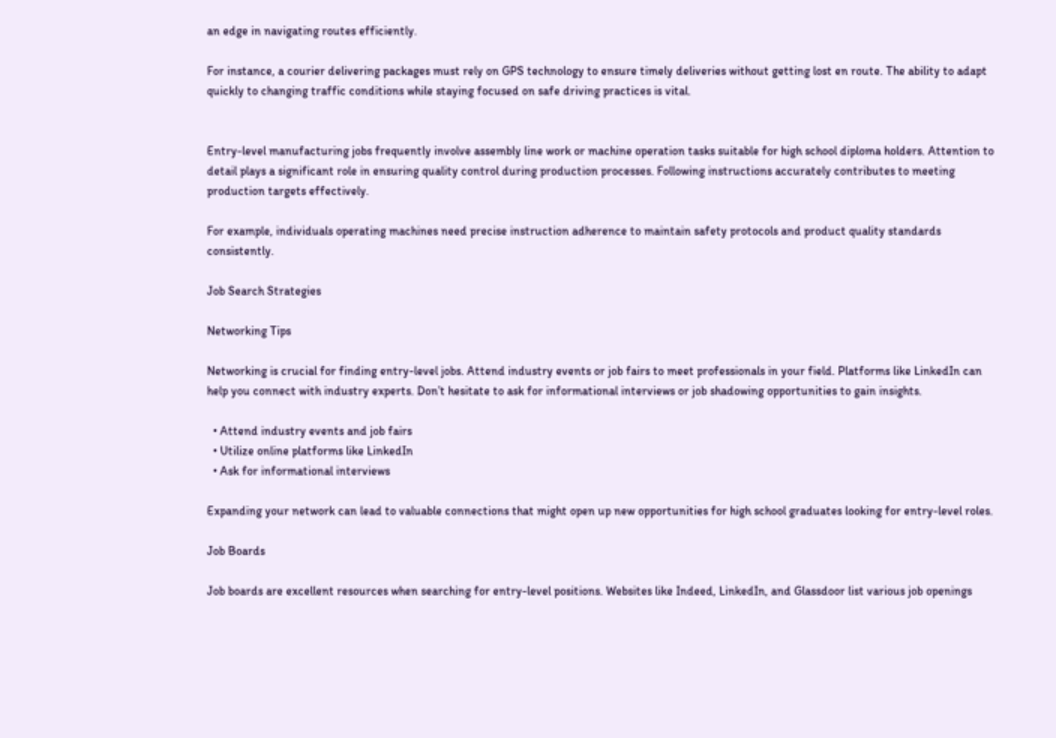an edge in navigating routes efficiently.

For instance, a courier delivering packages must rely on GPS technology to ensure timely deliveries without getting lost en route. The ability to adapt quickly to changing traffic conditions while staying focused on safe driving practices is vital.


Entry-level manufacturing jobs frequently involve assembly line work or machine operation tasks suitable for high school diploma holders. Attention to detail plays a significant role in ensuring quality control during production processes. Following instructions accurately contributes to meeting production targets effectively.

For example, individuals operating machines need precise instruction adherence to maintain safety protocols and product quality standards consistently.

Job Search Strategies

Networking Tips

Networking is crucial for finding entry-level jobs. Attend industry events or job fairs to meet professionals in your field. Platforms like LinkedIn can help you connect with industry experts. Don’t hesitate to ask for informational interviews or job shadowing opportunities to gain insights.

  • Attend industry events and job fairs
  • Utilize online platforms like LinkedIn
  • Ask for informational interviews

Expanding your network can lead to valuable connections that might open up new opportunities for high school graduates looking for entry-level roles.

Job Boards

Job boards are excellent resources when searching for entry-level positions. Websites like Indeed, LinkedIn, and Glassdoor list various job openings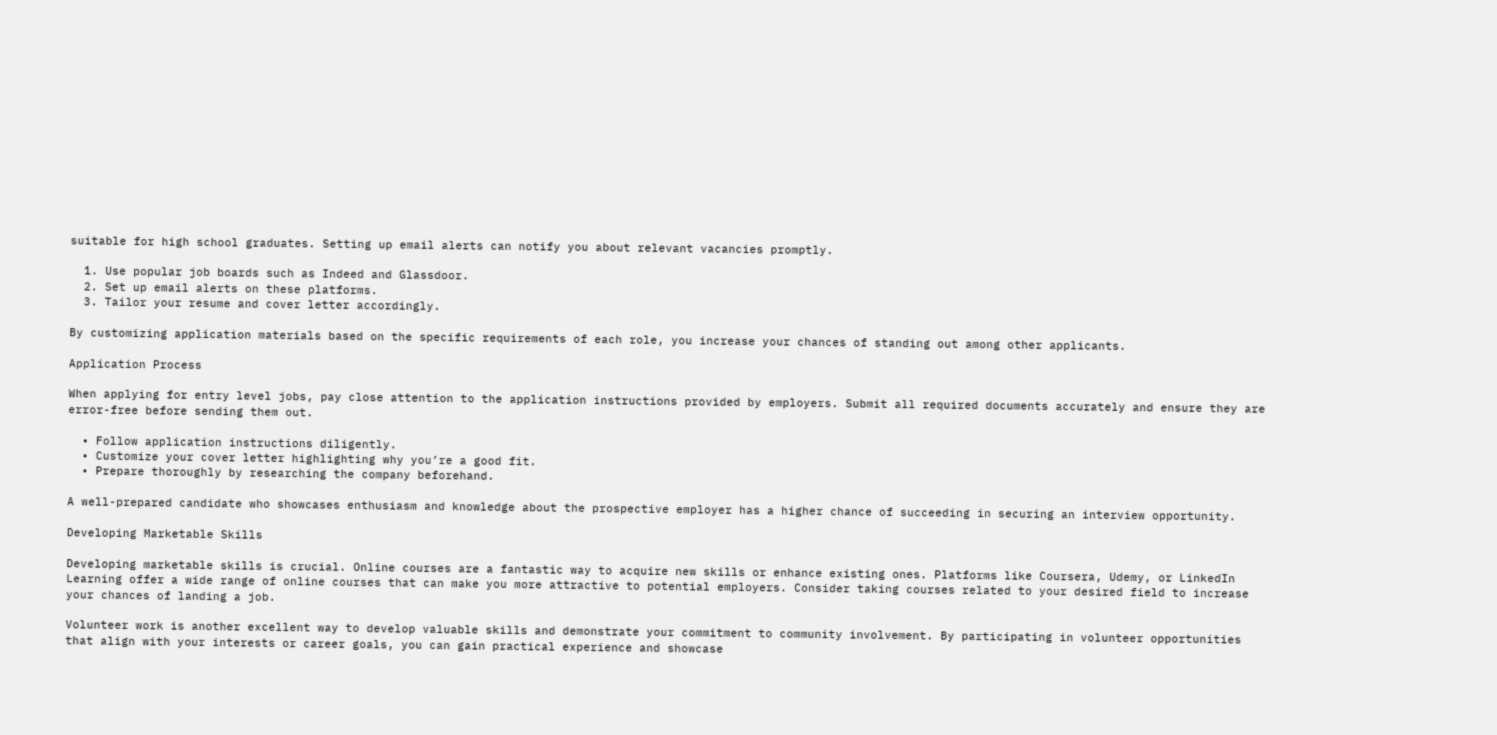suitable for high school graduates. Setting up email alerts can notify you about relevant vacancies promptly.

  1. Use popular job boards such as Indeed and Glassdoor.
  2. Set up email alerts on these platforms.
  3. Tailor your resume and cover letter accordingly.

By customizing application materials based on the specific requirements of each role, you increase your chances of standing out among other applicants.

Application Process

When applying for entry level jobs, pay close attention to the application instructions provided by employers. Submit all required documents accurately and ensure they are error-free before sending them out.

  • Follow application instructions diligently.
  • Customize your cover letter highlighting why you’re a good fit.
  • Prepare thoroughly by researching the company beforehand.

A well-prepared candidate who showcases enthusiasm and knowledge about the prospective employer has a higher chance of succeeding in securing an interview opportunity.

Developing Marketable Skills

Developing marketable skills is crucial. Online courses are a fantastic way to acquire new skills or enhance existing ones. Platforms like Coursera, Udemy, or LinkedIn Learning offer a wide range of online courses that can make you more attractive to potential employers. Consider taking courses related to your desired field to increase your chances of landing a job.

Volunteer work is another excellent way to develop valuable skills and demonstrate your commitment to community involvement. By participating in volunteer opportunities that align with your interests or career goals, you can gain practical experience and showcase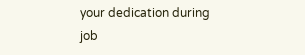your dedication during job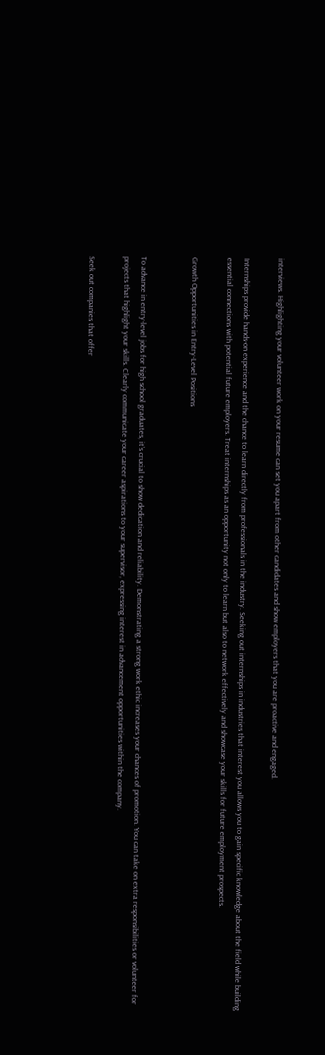interviews. Highlighting your volunteer work on your resume can set you apart from other candidates and show employers that you are proactive and engaged.

Internships provide hands-on experience and the chance to learn directly from professionals in the industry. Seeking out internships in industries that interest you allows you to gain specific knowledge about the field while building essential connections with potential future employers. Treat internships as an opportunity not only to learn but also to network effectively and showcase your skills for future employment prospects.

Growth Opportunities in Entry-Level Positions


To advance in entry-level jobs for high school graduates, it’s crucial to show dedication and reliability. Demonstrating a strong work ethic increases your chances of promotion. You can take on extra responsibilities or volunteer for projects that highlight your skills. Clearly communicate your career aspirations to your supervisor, expressing interest in advancement opportunities within the company.

Seek out companies that offer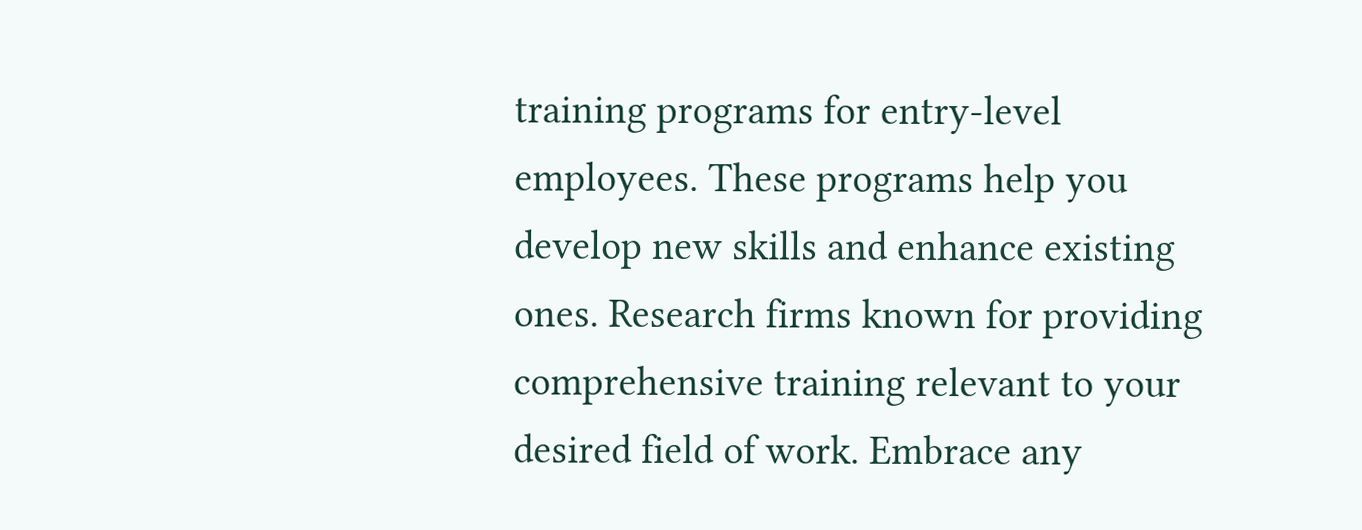training programs for entry-level employees. These programs help you develop new skills and enhance existing ones. Research firms known for providing comprehensive training relevant to your desired field of work. Embrace any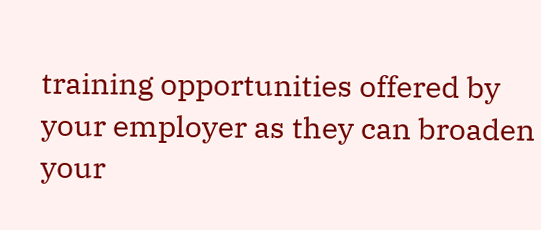training opportunities offered by your employer as they can broaden your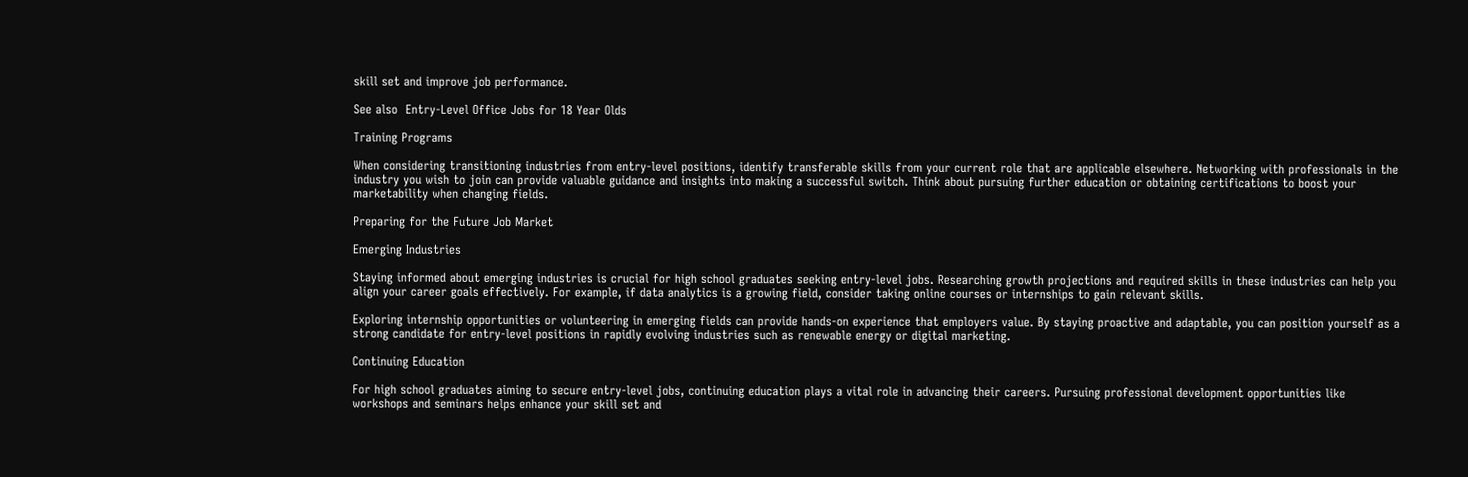skill set and improve job performance.

See also  Entry-Level Office Jobs for 18 Year Olds

Training Programs

When considering transitioning industries from entry-level positions, identify transferable skills from your current role that are applicable elsewhere. Networking with professionals in the industry you wish to join can provide valuable guidance and insights into making a successful switch. Think about pursuing further education or obtaining certifications to boost your marketability when changing fields.

Preparing for the Future Job Market

Emerging Industries

Staying informed about emerging industries is crucial for high school graduates seeking entry-level jobs. Researching growth projections and required skills in these industries can help you align your career goals effectively. For example, if data analytics is a growing field, consider taking online courses or internships to gain relevant skills.

Exploring internship opportunities or volunteering in emerging fields can provide hands-on experience that employers value. By staying proactive and adaptable, you can position yourself as a strong candidate for entry-level positions in rapidly evolving industries such as renewable energy or digital marketing.

Continuing Education

For high school graduates aiming to secure entry-level jobs, continuing education plays a vital role in advancing their careers. Pursuing professional development opportunities like workshops and seminars helps enhance your skill set and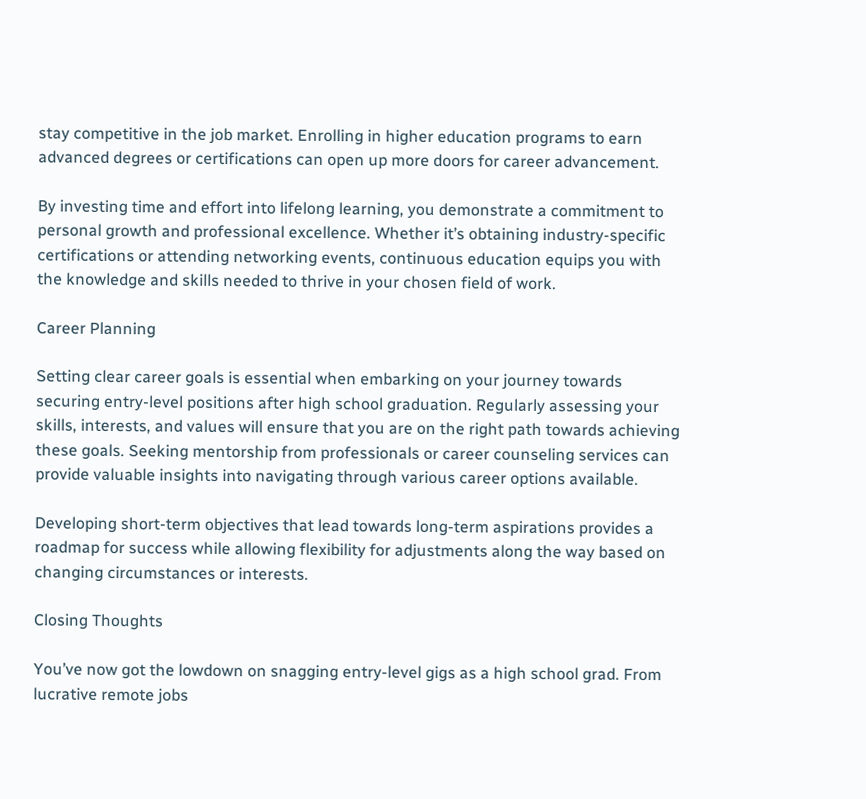stay competitive in the job market. Enrolling in higher education programs to earn advanced degrees or certifications can open up more doors for career advancement.

By investing time and effort into lifelong learning, you demonstrate a commitment to personal growth and professional excellence. Whether it’s obtaining industry-specific certifications or attending networking events, continuous education equips you with the knowledge and skills needed to thrive in your chosen field of work.

Career Planning

Setting clear career goals is essential when embarking on your journey towards securing entry-level positions after high school graduation. Regularly assessing your skills, interests, and values will ensure that you are on the right path towards achieving these goals. Seeking mentorship from professionals or career counseling services can provide valuable insights into navigating through various career options available.

Developing short-term objectives that lead towards long-term aspirations provides a roadmap for success while allowing flexibility for adjustments along the way based on changing circumstances or interests.

Closing Thoughts

You’ve now got the lowdown on snagging entry-level gigs as a high school grad. From lucrative remote jobs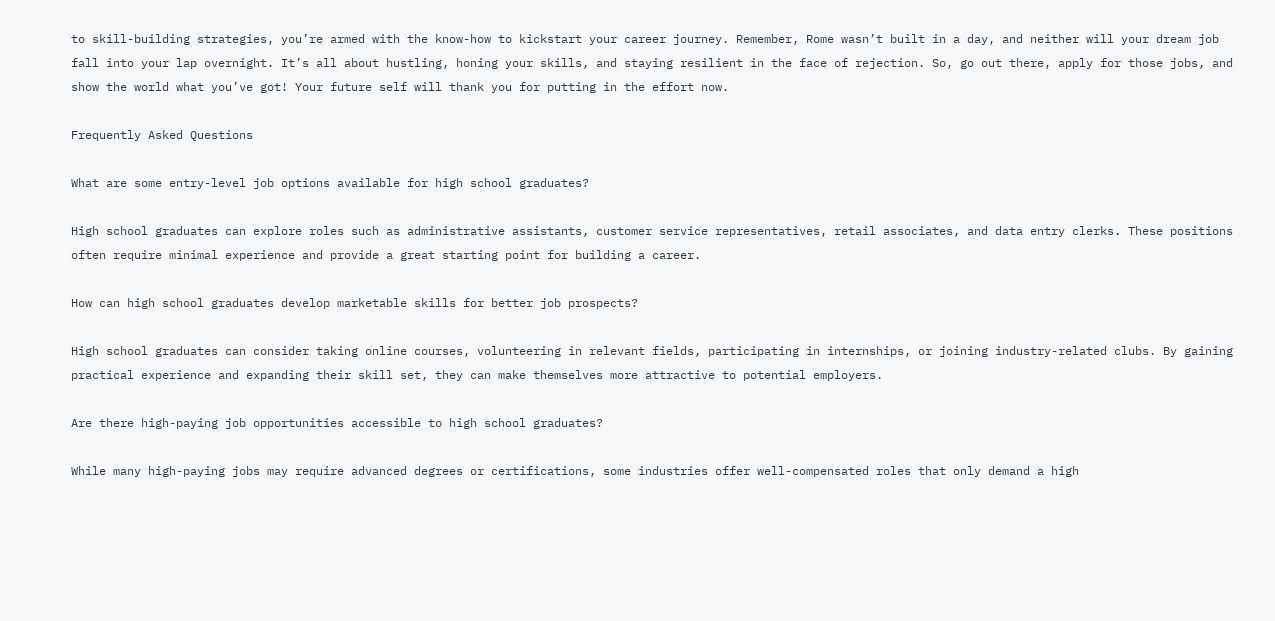to skill-building strategies, you’re armed with the know-how to kickstart your career journey. Remember, Rome wasn’t built in a day, and neither will your dream job fall into your lap overnight. It’s all about hustling, honing your skills, and staying resilient in the face of rejection. So, go out there, apply for those jobs, and show the world what you’ve got! Your future self will thank you for putting in the effort now.

Frequently Asked Questions

What are some entry-level job options available for high school graduates?

High school graduates can explore roles such as administrative assistants, customer service representatives, retail associates, and data entry clerks. These positions often require minimal experience and provide a great starting point for building a career.

How can high school graduates develop marketable skills for better job prospects?

High school graduates can consider taking online courses, volunteering in relevant fields, participating in internships, or joining industry-related clubs. By gaining practical experience and expanding their skill set, they can make themselves more attractive to potential employers.

Are there high-paying job opportunities accessible to high school graduates?

While many high-paying jobs may require advanced degrees or certifications, some industries offer well-compensated roles that only demand a high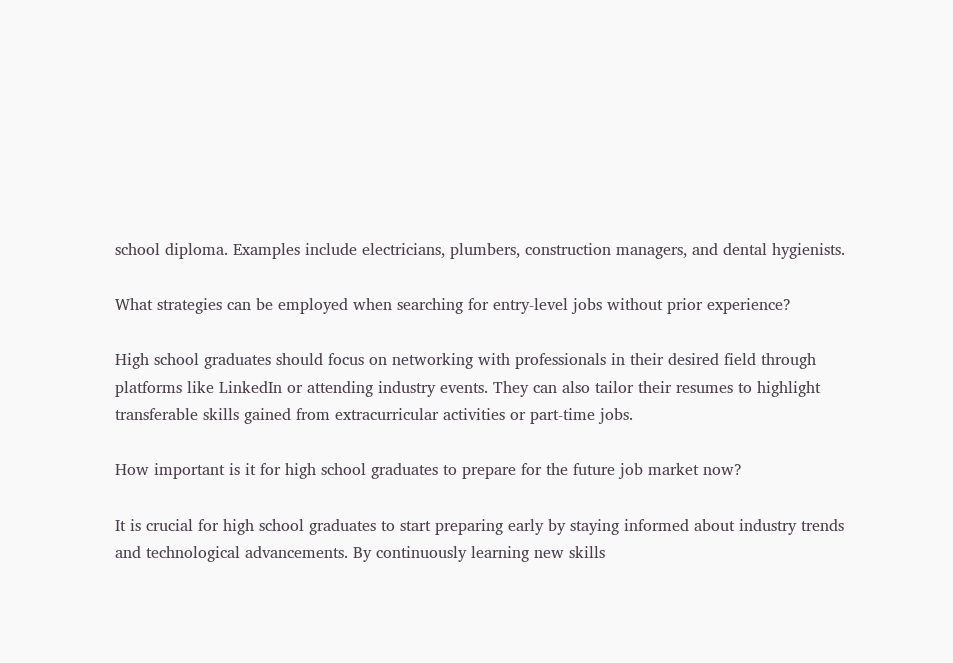school diploma. Examples include electricians, plumbers, construction managers, and dental hygienists.

What strategies can be employed when searching for entry-level jobs without prior experience?

High school graduates should focus on networking with professionals in their desired field through platforms like LinkedIn or attending industry events. They can also tailor their resumes to highlight transferable skills gained from extracurricular activities or part-time jobs.

How important is it for high school graduates to prepare for the future job market now?

It is crucial for high school graduates to start preparing early by staying informed about industry trends and technological advancements. By continuously learning new skills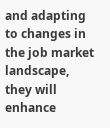and adapting to changes in the job market landscape, they will enhance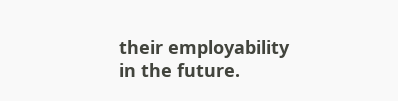their employability in the future.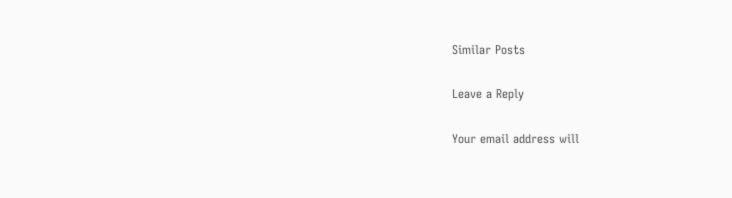Similar Posts

Leave a Reply

Your email address will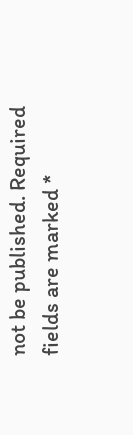not be published. Required fields are marked *